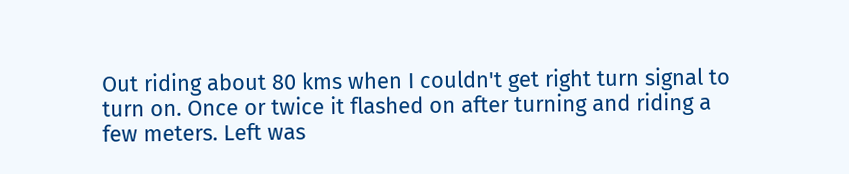Out riding about 80 kms when I couldn't get right turn signal to turn on. Once or twice it flashed on after turning and riding a few meters. Left was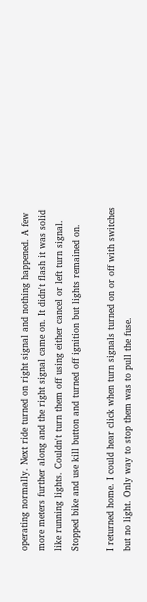operating normally. Next ride turned on right signal and nothing happened. A few more meters further along and the right signal came on. It didn't flash it was solid like running lights. Couldn't turn them off using either cancel or left turn signal. Stopped bike and use kill button and turned off ignition but lights remained on.

I returned home. I could hear click when turn signals turned on or off with switches but no light. Only way to stop them was to pull the fuse.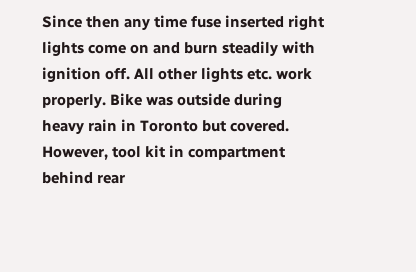Since then any time fuse inserted right lights come on and burn steadily with ignition off. All other lights etc. work properly. Bike was outside during heavy rain in Toronto but covered. However, tool kit in compartment behind rear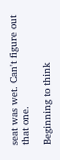seat was wet. Can't figure out that one.

Beginning to think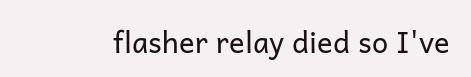flasher relay died so I've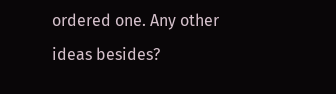ordered one. Any other ideas besides?